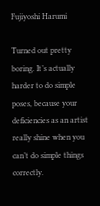Fujiyoshi Harumi

Turned out pretty boring. It’s actually harder to do simple poses, because your deficiencies as an artist really shine when you can’t do simple things correctly.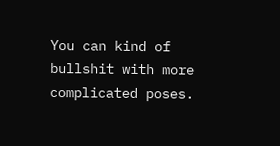You can kind of bullshit with more complicated poses.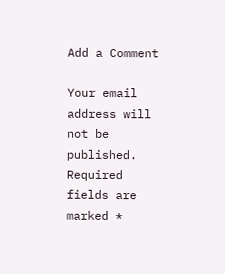Add a Comment

Your email address will not be published. Required fields are marked *